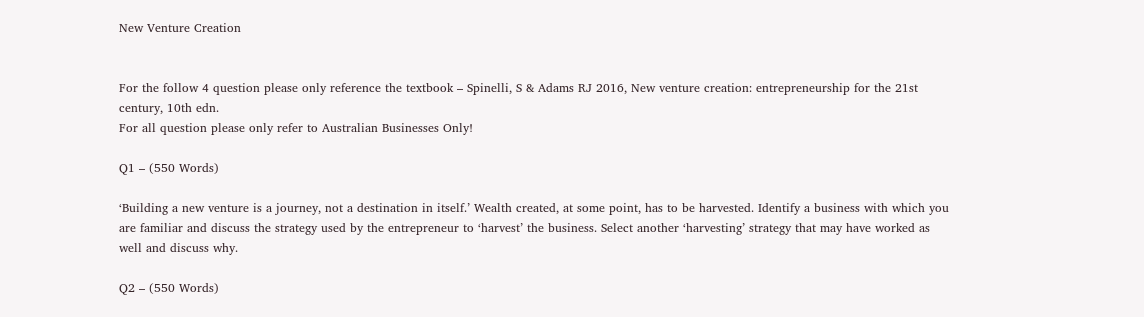New Venture Creation


For the follow 4 question please only reference the textbook – Spinelli, S & Adams RJ 2016, New venture creation: entrepreneurship for the 21st century, 10th edn.
For all question please only refer to Australian Businesses Only!

Q1 – (550 Words)

‘Building a new venture is a journey, not a destination in itself.’ Wealth created, at some point, has to be harvested. Identify a business with which you are familiar and discuss the strategy used by the entrepreneur to ‘harvest’ the business. Select another ‘harvesting’ strategy that may have worked as well and discuss why.

Q2 – (550 Words)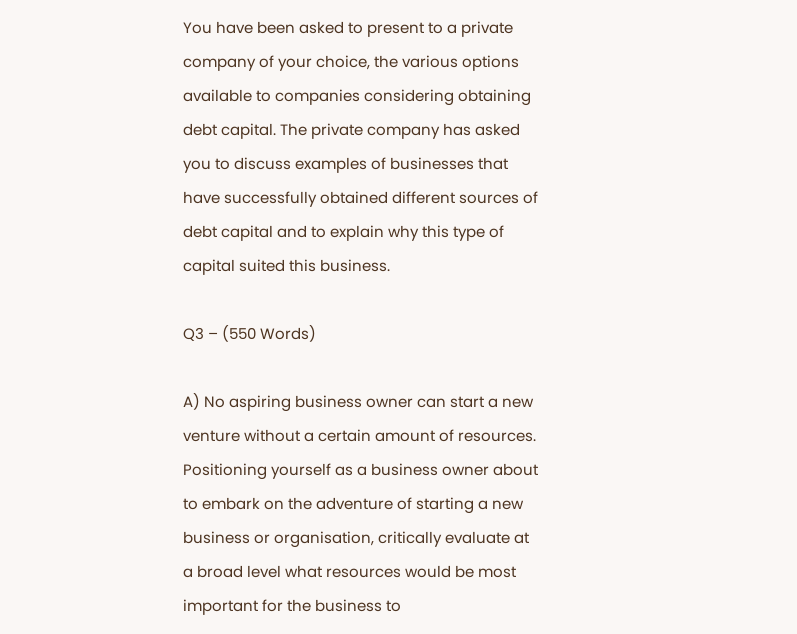You have been asked to present to a private company of your choice, the various options available to companies considering obtaining debt capital. The private company has asked you to discuss examples of businesses that have successfully obtained different sources of debt capital and to explain why this type of capital suited this business.

Q3 – (550 Words)

A) No aspiring business owner can start a new venture without a certain amount of resources. Positioning yourself as a business owner about to embark on the adventure of starting a new business or organisation, critically evaluate at a broad level what resources would be most important for the business to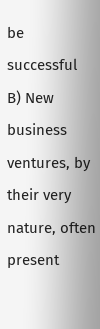be successful
B) New business ventures, by their very nature, often present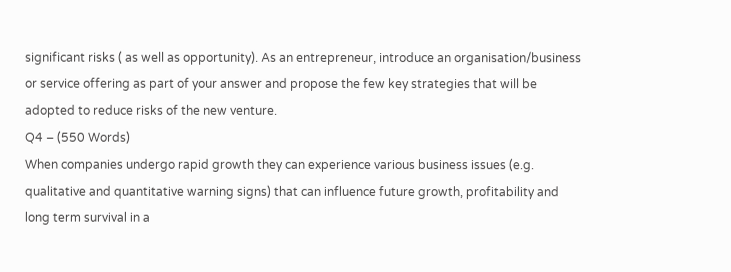significant risks ( as well as opportunity). As an entrepreneur, introduce an organisation/business or service offering as part of your answer and propose the few key strategies that will be adopted to reduce risks of the new venture.
Q4 – (550 Words)
When companies undergo rapid growth they can experience various business issues (e.g. qualitative and quantitative warning signs) that can influence future growth, profitability and long term survival in a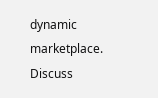dynamic marketplace.
Discuss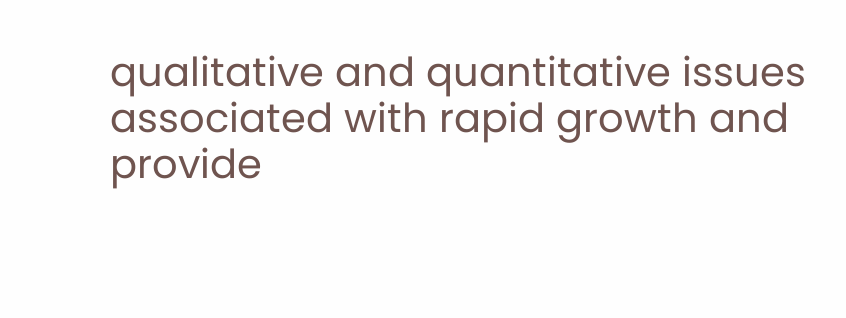qualitative and quantitative issues associated with rapid growth and provide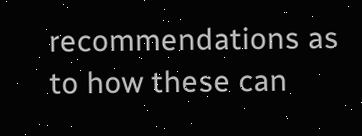recommendations as to how these can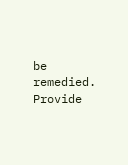be remedied. Provide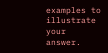examples to illustrate your answer.